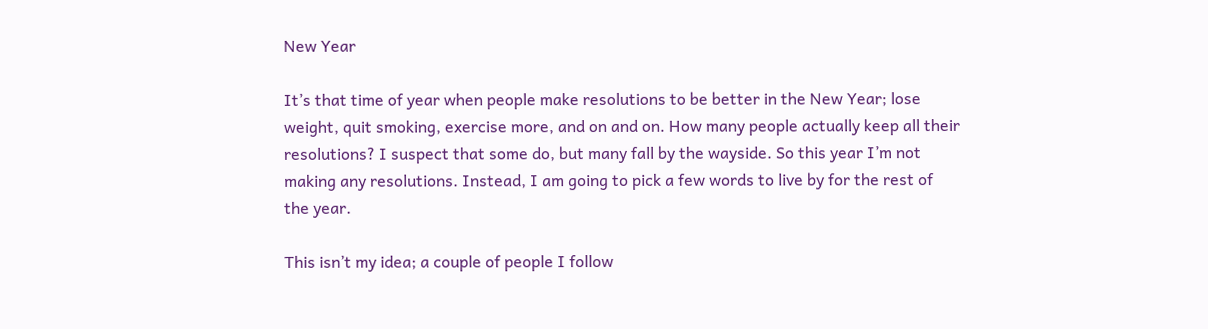New Year

It’s that time of year when people make resolutions to be better in the New Year; lose weight, quit smoking, exercise more, and on and on. How many people actually keep all their resolutions? I suspect that some do, but many fall by the wayside. So this year I’m not making any resolutions. Instead, I am going to pick a few words to live by for the rest of the year.

This isn’t my idea; a couple of people I follow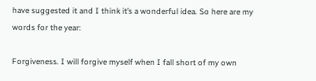have suggested it and I think it’s a wonderful idea. So here are my words for the year:

Forgiveness. I will forgive myself when I fall short of my own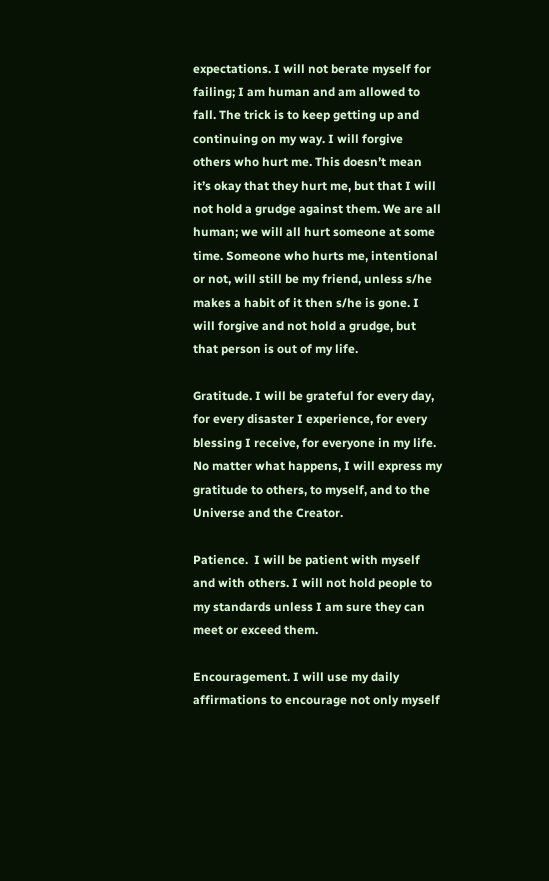expectations. I will not berate myself for failing; I am human and am allowed to fall. The trick is to keep getting up and continuing on my way. I will forgive others who hurt me. This doesn’t mean it’s okay that they hurt me, but that I will not hold a grudge against them. We are all human; we will all hurt someone at some time. Someone who hurts me, intentional or not, will still be my friend, unless s/he makes a habit of it then s/he is gone. I will forgive and not hold a grudge, but that person is out of my life.

Gratitude. I will be grateful for every day, for every disaster I experience, for every blessing I receive, for everyone in my life. No matter what happens, I will express my gratitude to others, to myself, and to the Universe and the Creator.

Patience.  I will be patient with myself and with others. I will not hold people to my standards unless I am sure they can meet or exceed them.

Encouragement. I will use my daily affirmations to encourage not only myself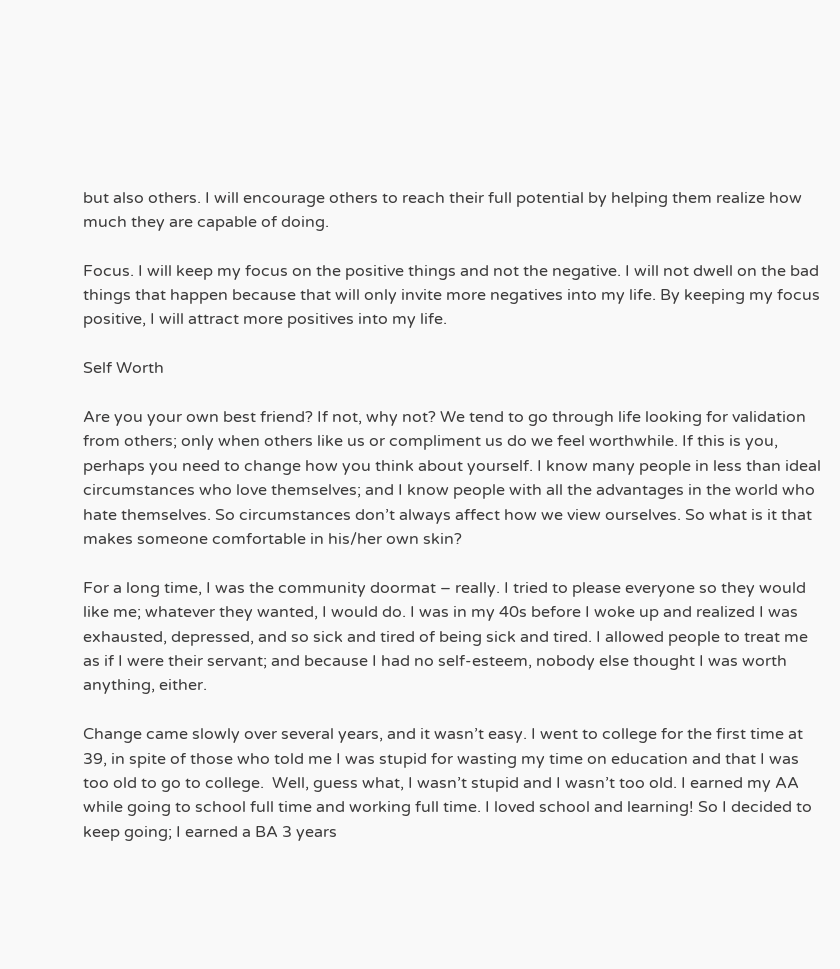but also others. I will encourage others to reach their full potential by helping them realize how much they are capable of doing.

Focus. I will keep my focus on the positive things and not the negative. I will not dwell on the bad things that happen because that will only invite more negatives into my life. By keeping my focus positive, I will attract more positives into my life.

Self Worth

Are you your own best friend? If not, why not? We tend to go through life looking for validation from others; only when others like us or compliment us do we feel worthwhile. If this is you, perhaps you need to change how you think about yourself. I know many people in less than ideal circumstances who love themselves; and I know people with all the advantages in the world who hate themselves. So circumstances don’t always affect how we view ourselves. So what is it that makes someone comfortable in his/her own skin?

For a long time, I was the community doormat – really. I tried to please everyone so they would like me; whatever they wanted, I would do. I was in my 40s before I woke up and realized I was exhausted, depressed, and so sick and tired of being sick and tired. I allowed people to treat me as if I were their servant; and because I had no self-esteem, nobody else thought I was worth anything, either.

Change came slowly over several years, and it wasn’t easy. I went to college for the first time at 39, in spite of those who told me I was stupid for wasting my time on education and that I was too old to go to college.  Well, guess what, I wasn’t stupid and I wasn’t too old. I earned my AA while going to school full time and working full time. I loved school and learning! So I decided to keep going; I earned a BA 3 years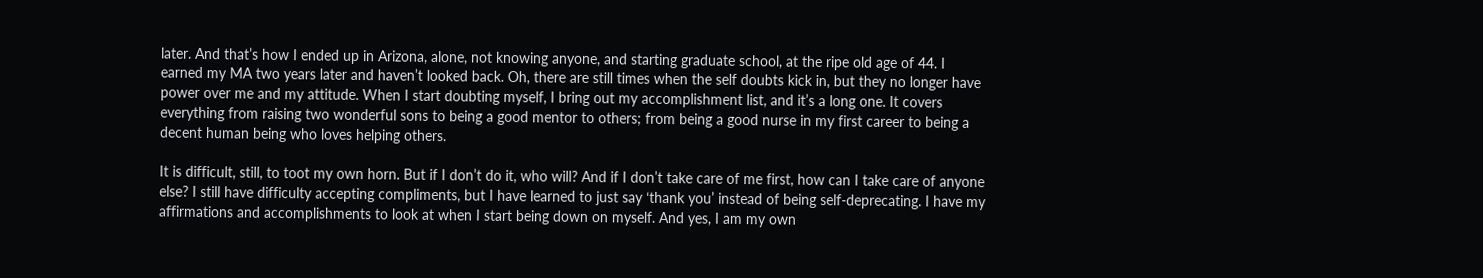later. And that’s how I ended up in Arizona, alone, not knowing anyone, and starting graduate school, at the ripe old age of 44. I earned my MA two years later and haven’t looked back. Oh, there are still times when the self doubts kick in, but they no longer have power over me and my attitude. When I start doubting myself, I bring out my accomplishment list, and it’s a long one. It covers everything from raising two wonderful sons to being a good mentor to others; from being a good nurse in my first career to being a decent human being who loves helping others.

It is difficult, still, to toot my own horn. But if I don’t do it, who will? And if I don’t take care of me first, how can I take care of anyone else? I still have difficulty accepting compliments, but I have learned to just say ‘thank you’ instead of being self-deprecating. I have my affirmations and accomplishments to look at when I start being down on myself. And yes, I am my own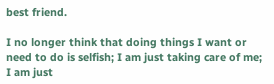best friend.

I no longer think that doing things I want or need to do is selfish; I am just taking care of me; I am just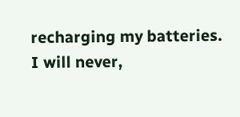recharging my batteries. I will never,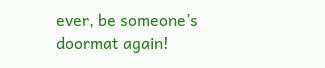ever, be someone’s doormat again!